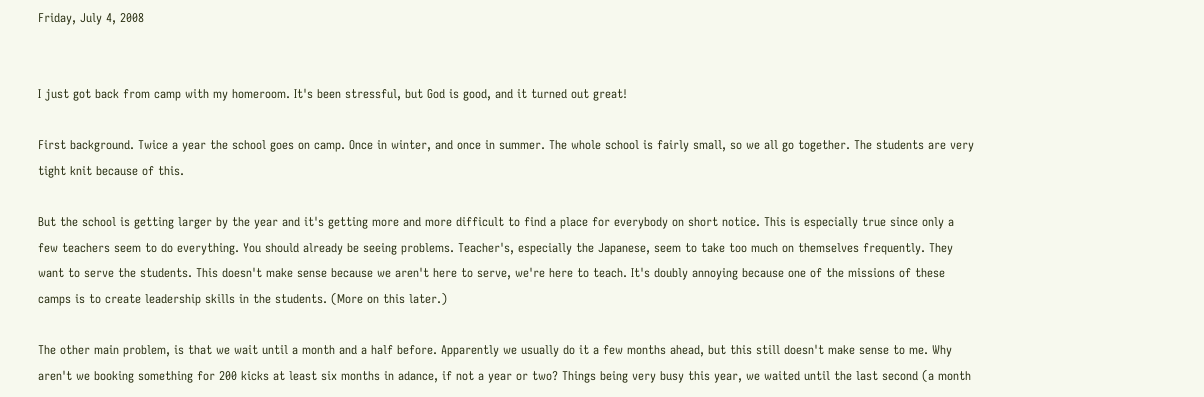Friday, July 4, 2008


I just got back from camp with my homeroom. It's been stressful, but God is good, and it turned out great!

First background. Twice a year the school goes on camp. Once in winter, and once in summer. The whole school is fairly small, so we all go together. The students are very tight knit because of this.

But the school is getting larger by the year and it's getting more and more difficult to find a place for everybody on short notice. This is especially true since only a few teachers seem to do everything. You should already be seeing problems. Teacher's, especially the Japanese, seem to take too much on themselves frequently. They want to serve the students. This doesn't make sense because we aren't here to serve, we're here to teach. It's doubly annoying because one of the missions of these camps is to create leadership skills in the students. (More on this later.)

The other main problem, is that we wait until a month and a half before. Apparently we usually do it a few months ahead, but this still doesn't make sense to me. Why aren't we booking something for 200 kicks at least six months in adance, if not a year or two? Things being very busy this year, we waited until the last second (a month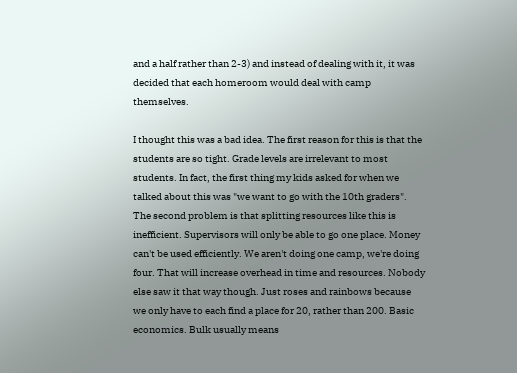and a half rather than 2-3) and instead of dealing with it, it was decided that each homeroom would deal with camp themselves.

I thought this was a bad idea. The first reason for this is that the students are so tight. Grade levels are irrelevant to most students. In fact, the first thing my kids asked for when we talked about this was "we want to go with the 10th graders". The second problem is that splitting resources like this is inefficient. Supervisors will only be able to go one place. Money can't be used efficiently. We aren't doing one camp, we're doing four. That will increase overhead in time and resources. Nobody else saw it that way though. Just roses and rainbows because we only have to each find a place for 20, rather than 200. Basic economics. Bulk usually means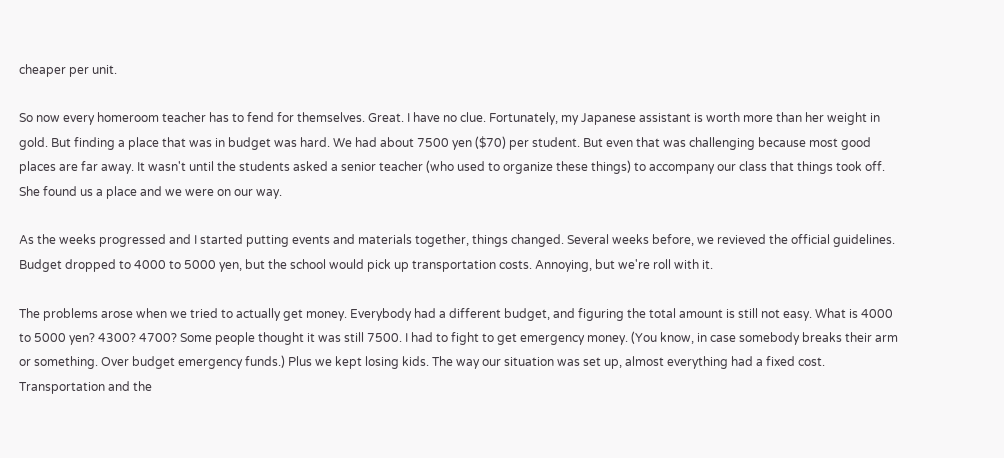cheaper per unit.

So now every homeroom teacher has to fend for themselves. Great. I have no clue. Fortunately, my Japanese assistant is worth more than her weight in gold. But finding a place that was in budget was hard. We had about 7500 yen ($70) per student. But even that was challenging because most good places are far away. It wasn't until the students asked a senior teacher (who used to organize these things) to accompany our class that things took off. She found us a place and we were on our way.

As the weeks progressed and I started putting events and materials together, things changed. Several weeks before, we revieved the official guidelines. Budget dropped to 4000 to 5000 yen, but the school would pick up transportation costs. Annoying, but we're roll with it.

The problems arose when we tried to actually get money. Everybody had a different budget, and figuring the total amount is still not easy. What is 4000 to 5000 yen? 4300? 4700? Some people thought it was still 7500. I had to fight to get emergency money. (You know, in case somebody breaks their arm or something. Over budget emergency funds.) Plus we kept losing kids. The way our situation was set up, almost everything had a fixed cost. Transportation and the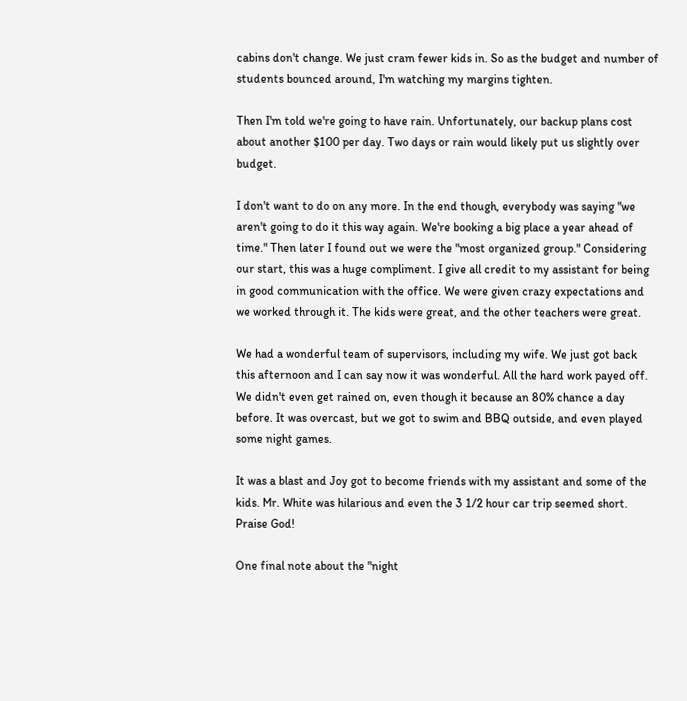cabins don't change. We just cram fewer kids in. So as the budget and number of students bounced around, I'm watching my margins tighten.

Then I'm told we're going to have rain. Unfortunately, our backup plans cost about another $100 per day. Two days or rain would likely put us slightly over budget.

I don't want to do on any more. In the end though, everybody was saying "we aren't going to do it this way again. We're booking a big place a year ahead of time." Then later I found out we were the "most organized group." Considering our start, this was a huge compliment. I give all credit to my assistant for being in good communication with the office. We were given crazy expectations and we worked through it. The kids were great, and the other teachers were great.

We had a wonderful team of supervisors, including my wife. We just got back this afternoon and I can say now it was wonderful. All the hard work payed off. We didn't even get rained on, even though it because an 80% chance a day before. It was overcast, but we got to swim and BBQ outside, and even played some night games.

It was a blast and Joy got to become friends with my assistant and some of the kids. Mr. White was hilarious and even the 3 1/2 hour car trip seemed short. Praise God!

One final note about the "night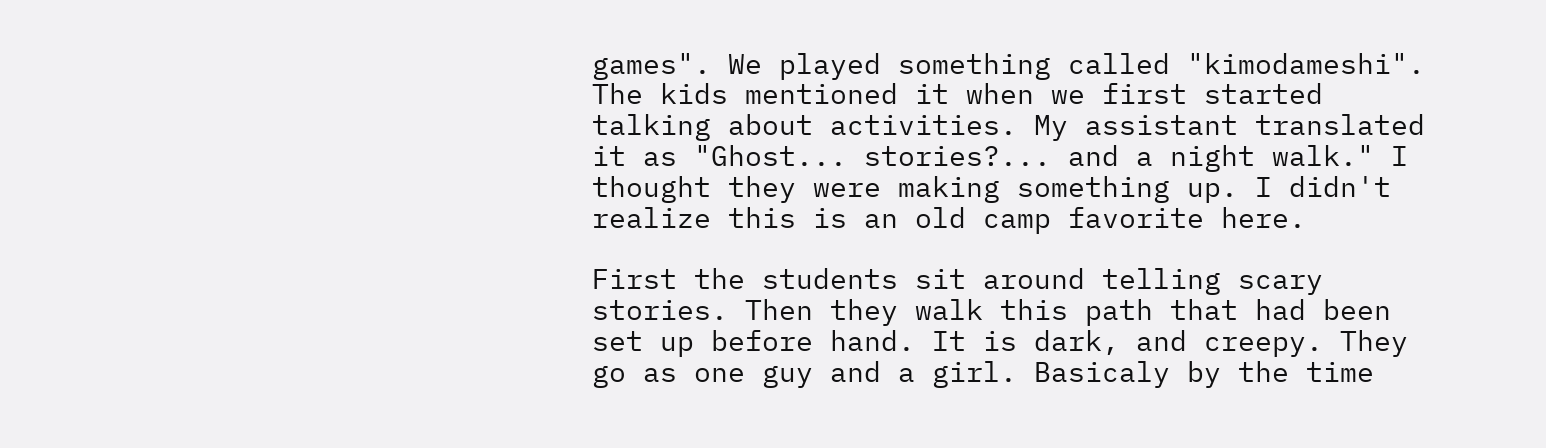games". We played something called "kimodameshi". The kids mentioned it when we first started talking about activities. My assistant translated it as "Ghost... stories?... and a night walk." I thought they were making something up. I didn't realize this is an old camp favorite here.

First the students sit around telling scary stories. Then they walk this path that had been set up before hand. It is dark, and creepy. They go as one guy and a girl. Basicaly by the time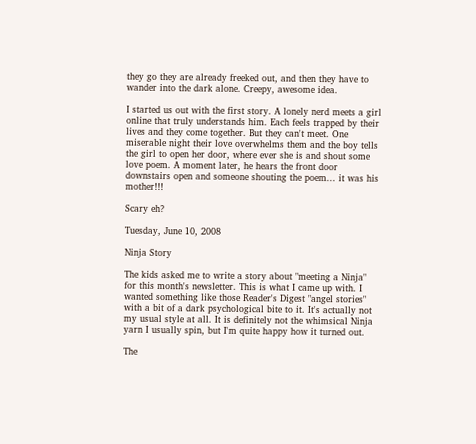they go they are already freeked out, and then they have to wander into the dark alone. Creepy, awesome idea.

I started us out with the first story. A lonely nerd meets a girl online that truly understands him. Each feels trapped by their lives and they come together. But they can't meet. One miserable night their love overwhelms them and the boy tells the girl to open her door, where ever she is and shout some love poem. A moment later, he hears the front door downstairs open and someone shouting the poem... it was his mother!!!

Scary eh?

Tuesday, June 10, 2008

Ninja Story

The kids asked me to write a story about "meeting a Ninja" for this month's newsletter. This is what I came up with. I wanted something like those Reader's Digest "angel stories" with a bit of a dark psychological bite to it. It's actually not my usual style at all. It is definitely not the whimsical Ninja yarn I usually spin, but I'm quite happy how it turned out.

The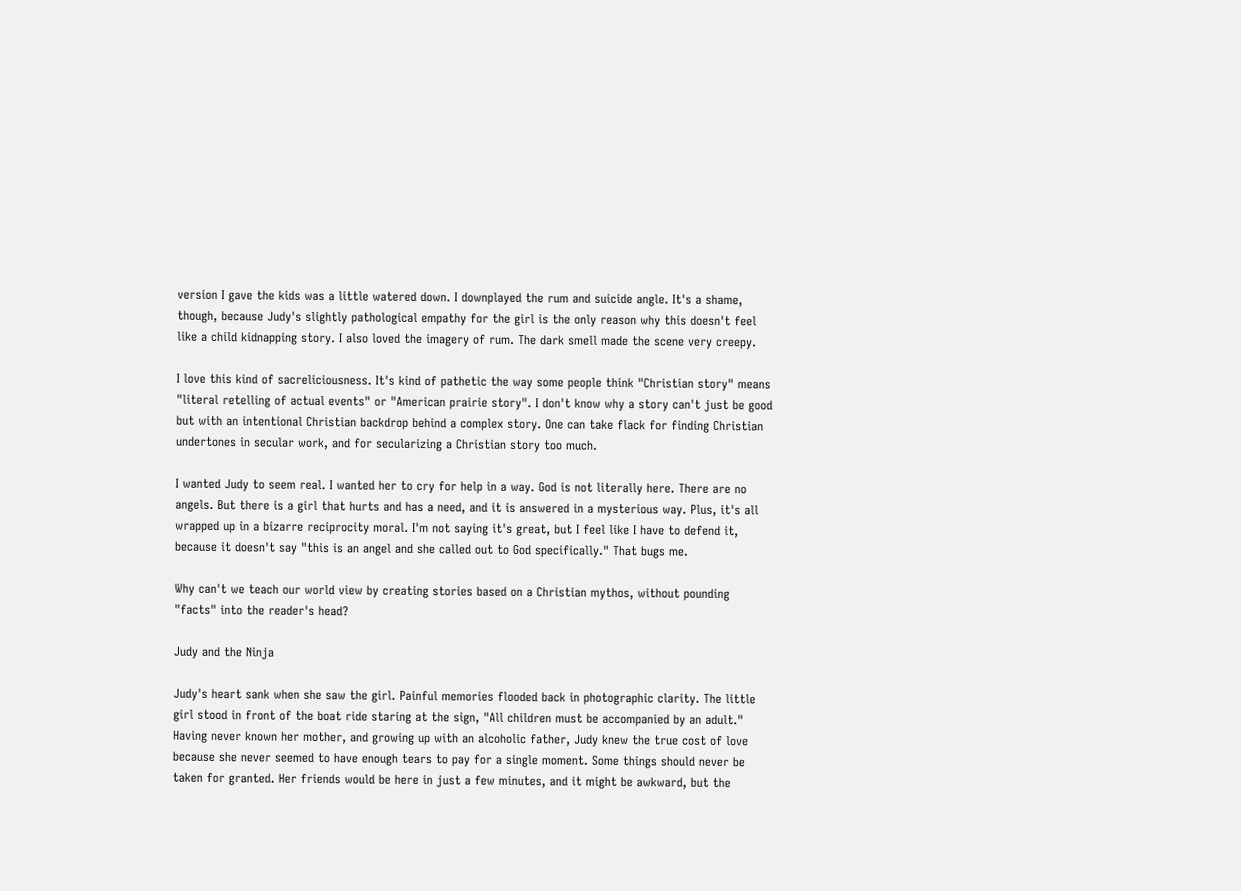version I gave the kids was a little watered down. I downplayed the rum and suicide angle. It's a shame, though, because Judy's slightly pathological empathy for the girl is the only reason why this doesn't feel like a child kidnapping story. I also loved the imagery of rum. The dark smell made the scene very creepy.

I love this kind of sacreliciousness. It's kind of pathetic the way some people think "Christian story" means "literal retelling of actual events" or "American prairie story". I don't know why a story can't just be good but with an intentional Christian backdrop behind a complex story. One can take flack for finding Christian undertones in secular work, and for secularizing a Christian story too much.

I wanted Judy to seem real. I wanted her to cry for help in a way. God is not literally here. There are no angels. But there is a girl that hurts and has a need, and it is answered in a mysterious way. Plus, it's all wrapped up in a bizarre reciprocity moral. I'm not saying it's great, but I feel like I have to defend it, because it doesn't say "this is an angel and she called out to God specifically." That bugs me.

Why can't we teach our world view by creating stories based on a Christian mythos, without pounding "facts" into the reader's head?

Judy and the Ninja

Judy's heart sank when she saw the girl. Painful memories flooded back in photographic clarity. The little girl stood in front of the boat ride staring at the sign, "All children must be accompanied by an adult." Having never known her mother, and growing up with an alcoholic father, Judy knew the true cost of love because she never seemed to have enough tears to pay for a single moment. Some things should never be taken for granted. Her friends would be here in just a few minutes, and it might be awkward, but the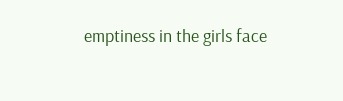emptiness in the girls face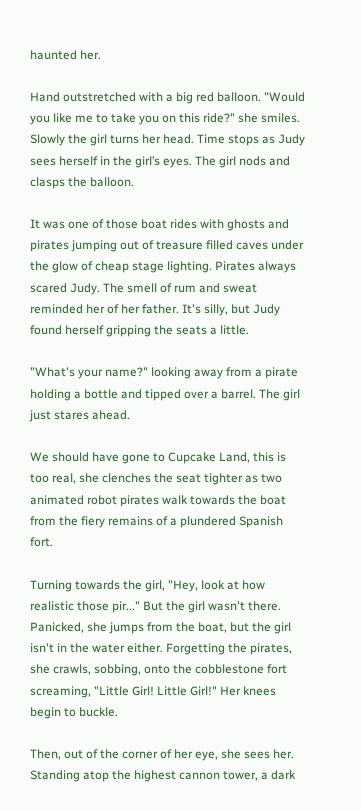haunted her.

Hand outstretched with a big red balloon. "Would you like me to take you on this ride?" she smiles. Slowly the girl turns her head. Time stops as Judy sees herself in the girl’s eyes. The girl nods and clasps the balloon.

It was one of those boat rides with ghosts and pirates jumping out of treasure filled caves under the glow of cheap stage lighting. Pirates always scared Judy. The smell of rum and sweat reminded her of her father. It's silly, but Judy found herself gripping the seats a little.

"What's your name?" looking away from a pirate holding a bottle and tipped over a barrel. The girl just stares ahead.

We should have gone to Cupcake Land, this is too real, she clenches the seat tighter as two animated robot pirates walk towards the boat from the fiery remains of a plundered Spanish fort.

Turning towards the girl, "Hey, look at how realistic those pir..." But the girl wasn't there. Panicked, she jumps from the boat, but the girl isn't in the water either. Forgetting the pirates, she crawls, sobbing, onto the cobblestone fort screaming, "Little Girl! Little Girl!" Her knees begin to buckle.

Then, out of the corner of her eye, she sees her. Standing atop the highest cannon tower, a dark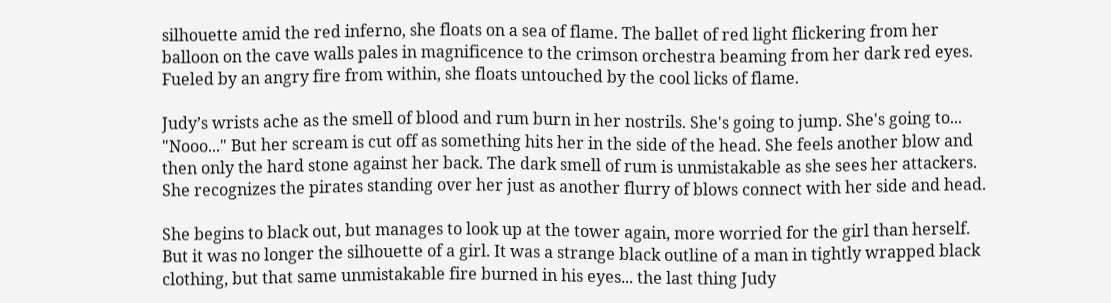silhouette amid the red inferno, she floats on a sea of flame. The ballet of red light flickering from her balloon on the cave walls pales in magnificence to the crimson orchestra beaming from her dark red eyes. Fueled by an angry fire from within, she floats untouched by the cool licks of flame.

Judy’s wrists ache as the smell of blood and rum burn in her nostrils. She's going to jump. She's going to... "Nooo..." But her scream is cut off as something hits her in the side of the head. She feels another blow and then only the hard stone against her back. The dark smell of rum is unmistakable as she sees her attackers. She recognizes the pirates standing over her just as another flurry of blows connect with her side and head.

She begins to black out, but manages to look up at the tower again, more worried for the girl than herself. But it was no longer the silhouette of a girl. It was a strange black outline of a man in tightly wrapped black clothing, but that same unmistakable fire burned in his eyes... the last thing Judy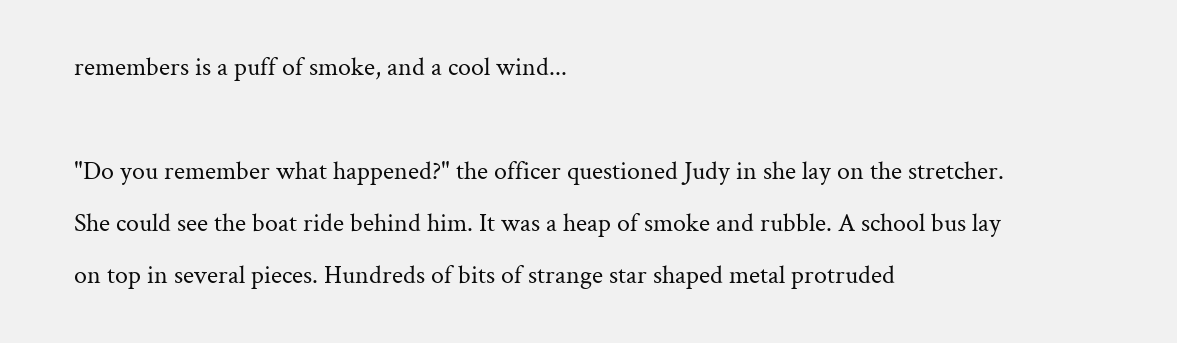remembers is a puff of smoke, and a cool wind...

"Do you remember what happened?" the officer questioned Judy in she lay on the stretcher. She could see the boat ride behind him. It was a heap of smoke and rubble. A school bus lay on top in several pieces. Hundreds of bits of strange star shaped metal protruded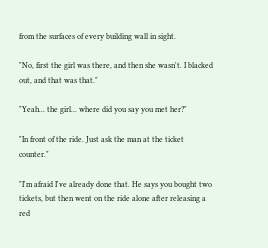from the surfaces of every building wall in sight.

"No, first the girl was there, and then she wasn't. I blacked out, and that was that."

"Yeah... the girl... where did you say you met her?"

"In front of the ride. Just ask the man at the ticket counter."

"I'm afraid I've already done that. He says you bought two tickets, but then went on the ride alone after releasing a red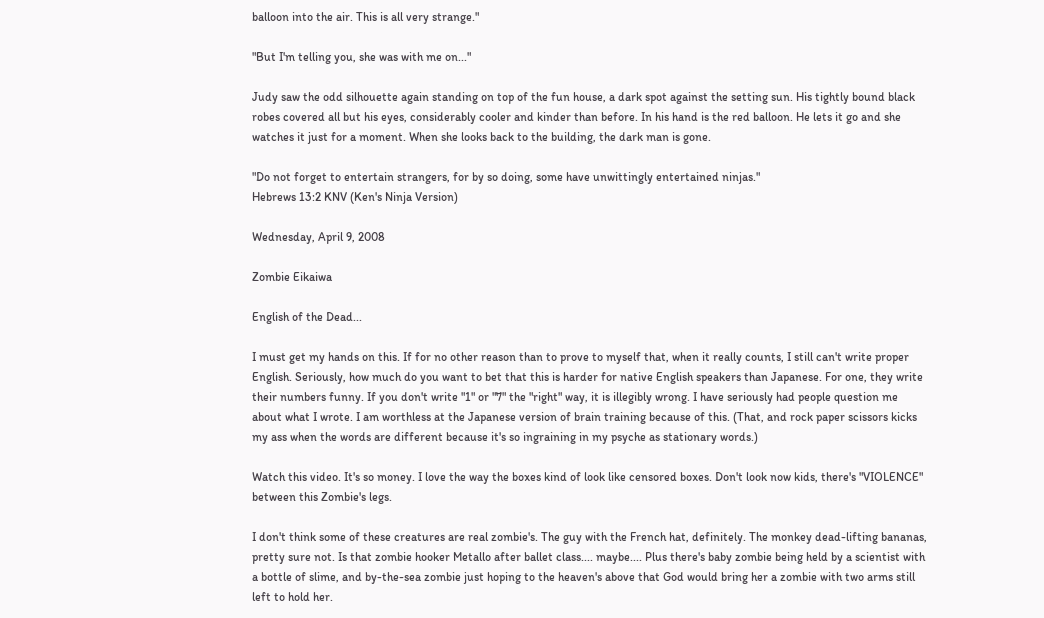balloon into the air. This is all very strange."

"But I'm telling you, she was with me on..."

Judy saw the odd silhouette again standing on top of the fun house, a dark spot against the setting sun. His tightly bound black robes covered all but his eyes, considerably cooler and kinder than before. In his hand is the red balloon. He lets it go and she watches it just for a moment. When she looks back to the building, the dark man is gone.

"Do not forget to entertain strangers, for by so doing, some have unwittingly entertained ninjas."
Hebrews 13:2 KNV (Ken's Ninja Version)

Wednesday, April 9, 2008

Zombie Eikaiwa

English of the Dead...

I must get my hands on this. If for no other reason than to prove to myself that, when it really counts, I still can't write proper English. Seriously, how much do you want to bet that this is harder for native English speakers than Japanese. For one, they write their numbers funny. If you don't write "1" or "7" the "right" way, it is illegibly wrong. I have seriously had people question me about what I wrote. I am worthless at the Japanese version of brain training because of this. (That, and rock paper scissors kicks my ass when the words are different because it's so ingraining in my psyche as stationary words.)

Watch this video. It's so money. I love the way the boxes kind of look like censored boxes. Don't look now kids, there's "VIOLENCE" between this Zombie's legs.

I don't think some of these creatures are real zombie's. The guy with the French hat, definitely. The monkey dead-lifting bananas, pretty sure not. Is that zombie hooker Metallo after ballet class.... maybe.... Plus there's baby zombie being held by a scientist with a bottle of slime, and by-the-sea zombie just hoping to the heaven's above that God would bring her a zombie with two arms still left to hold her.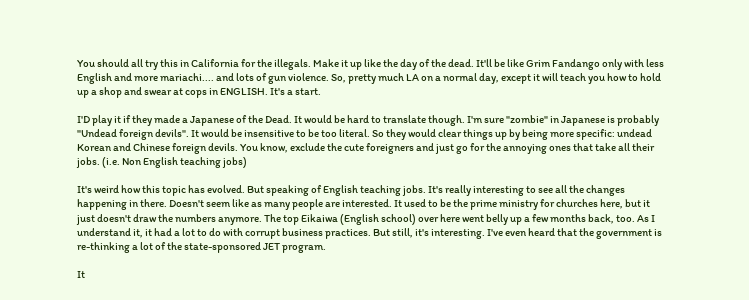You should all try this in California for the illegals. Make it up like the day of the dead. It'll be like Grim Fandango only with less English and more mariachi.... and lots of gun violence. So, pretty much LA on a normal day, except it will teach you how to hold up a shop and swear at cops in ENGLISH. It's a start.

I'D play it if they made a Japanese of the Dead. It would be hard to translate though. I'm sure "zombie" in Japanese is probably "Undead foreign devils". It would be insensitive to be too literal. So they would clear things up by being more specific: undead Korean and Chinese foreign devils. You know, exclude the cute foreigners and just go for the annoying ones that take all their jobs. (i.e. Non English teaching jobs)

It's weird how this topic has evolved. But speaking of English teaching jobs. It's really interesting to see all the changes happening in there. Doesn't seem like as many people are interested. It used to be the prime ministry for churches here, but it just doesn't draw the numbers anymore. The top Eikaiwa (English school) over here went belly up a few months back, too. As I understand it, it had a lot to do with corrupt business practices. But still, it's interesting. I've even heard that the government is re-thinking a lot of the state-sponsored JET program.

It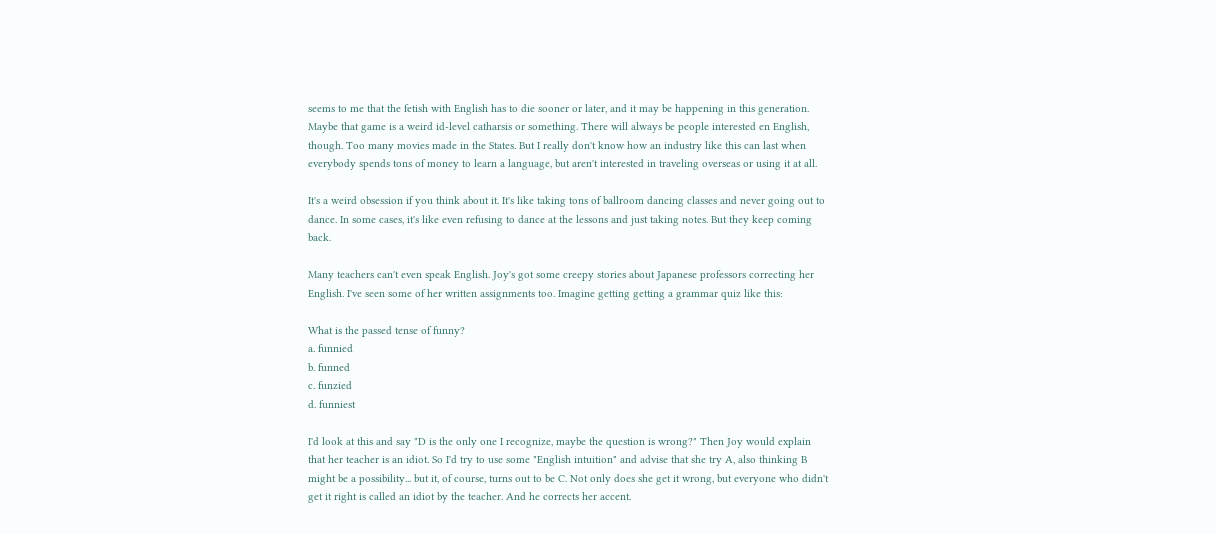seems to me that the fetish with English has to die sooner or later, and it may be happening in this generation. Maybe that game is a weird id-level catharsis or something. There will always be people interested en English, though. Too many movies made in the States. But I really don't know how an industry like this can last when everybody spends tons of money to learn a language, but aren't interested in traveling overseas or using it at all.

It's a weird obsession if you think about it. It's like taking tons of ballroom dancing classes and never going out to dance. In some cases, it's like even refusing to dance at the lessons and just taking notes. But they keep coming back.

Many teachers can't even speak English. Joy's got some creepy stories about Japanese professors correcting her English. I've seen some of her written assignments too. Imagine getting getting a grammar quiz like this:

What is the passed tense of funny?
a. funnied
b. funned
c. funzied
d. funniest

I'd look at this and say "D is the only one I recognize, maybe the question is wrong?" Then Joy would explain that her teacher is an idiot. So I'd try to use some "English intuition" and advise that she try A, also thinking B might be a possibility... but it, of course, turns out to be C. Not only does she get it wrong, but everyone who didn't get it right is called an idiot by the teacher. And he corrects her accent.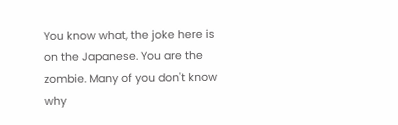You know what, the joke here is on the Japanese. You are the zombie. Many of you don't know why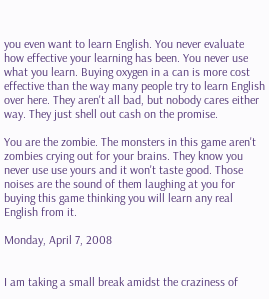you even want to learn English. You never evaluate how effective your learning has been. You never use what you learn. Buying oxygen in a can is more cost effective than the way many people try to learn English over here. They aren't all bad, but nobody cares either way. They just shell out cash on the promise.

You are the zombie. The monsters in this game aren't zombies crying out for your brains. They know you never use use yours and it won't taste good. Those noises are the sound of them laughing at you for buying this game thinking you will learn any real English from it.

Monday, April 7, 2008


I am taking a small break amidst the craziness of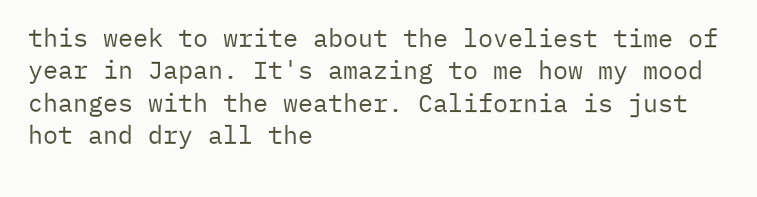this week to write about the loveliest time of year in Japan. It's amazing to me how my mood changes with the weather. California is just hot and dry all the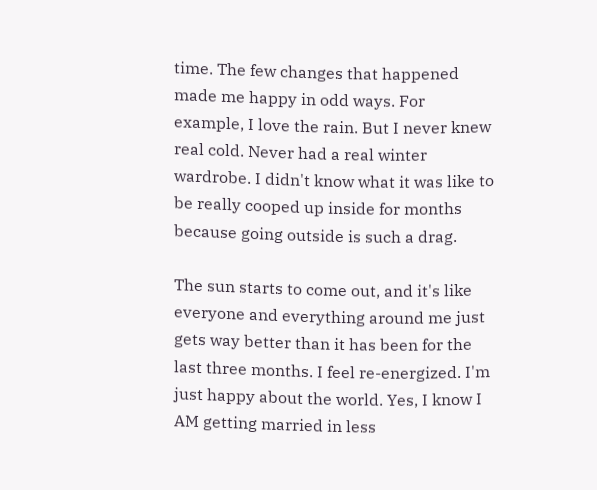time. The few changes that happened made me happy in odd ways. For example, I love the rain. But I never knew real cold. Never had a real winter wardrobe. I didn't know what it was like to be really cooped up inside for months because going outside is such a drag.

The sun starts to come out, and it's like everyone and everything around me just gets way better than it has been for the last three months. I feel re-energized. I'm just happy about the world. Yes, I know I AM getting married in less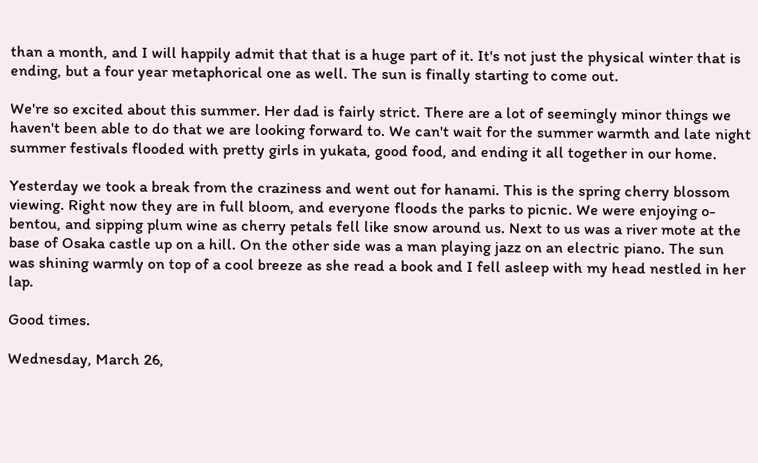than a month, and I will happily admit that that is a huge part of it. It's not just the physical winter that is ending, but a four year metaphorical one as well. The sun is finally starting to come out.

We're so excited about this summer. Her dad is fairly strict. There are a lot of seemingly minor things we haven't been able to do that we are looking forward to. We can't wait for the summer warmth and late night summer festivals flooded with pretty girls in yukata, good food, and ending it all together in our home.

Yesterday we took a break from the craziness and went out for hanami. This is the spring cherry blossom viewing. Right now they are in full bloom, and everyone floods the parks to picnic. We were enjoying o-bentou, and sipping plum wine as cherry petals fell like snow around us. Next to us was a river mote at the base of Osaka castle up on a hill. On the other side was a man playing jazz on an electric piano. The sun was shining warmly on top of a cool breeze as she read a book and I fell asleep with my head nestled in her lap.

Good times.

Wednesday, March 26,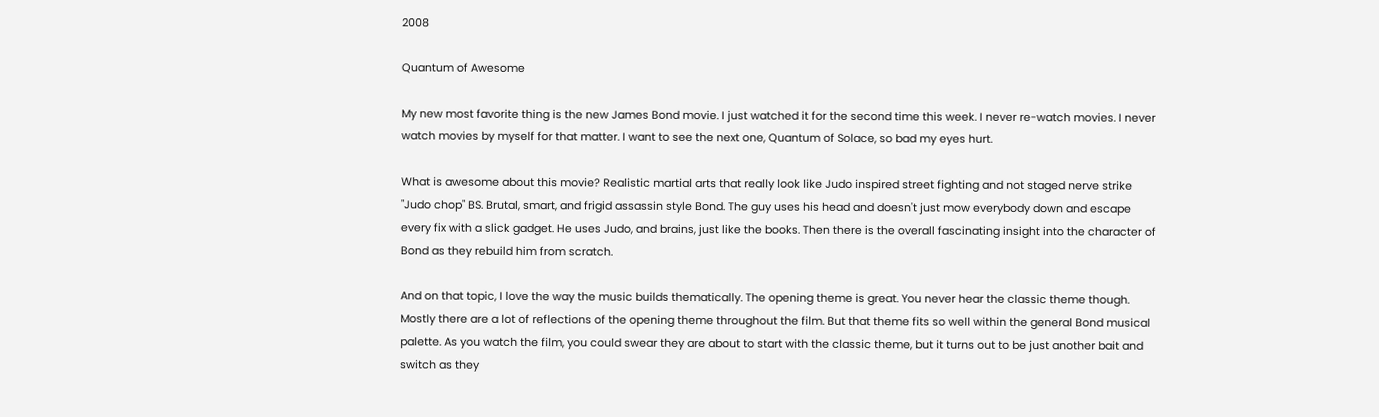2008

Quantum of Awesome

My new most favorite thing is the new James Bond movie. I just watched it for the second time this week. I never re-watch movies. I never watch movies by myself for that matter. I want to see the next one, Quantum of Solace, so bad my eyes hurt.

What is awesome about this movie? Realistic martial arts that really look like Judo inspired street fighting and not staged nerve strike "Judo chop" BS. Brutal, smart, and frigid assassin style Bond. The guy uses his head and doesn't just mow everybody down and escape every fix with a slick gadget. He uses Judo, and brains, just like the books. Then there is the overall fascinating insight into the character of Bond as they rebuild him from scratch.

And on that topic, I love the way the music builds thematically. The opening theme is great. You never hear the classic theme though. Mostly there are a lot of reflections of the opening theme throughout the film. But that theme fits so well within the general Bond musical palette. As you watch the film, you could swear they are about to start with the classic theme, but it turns out to be just another bait and switch as they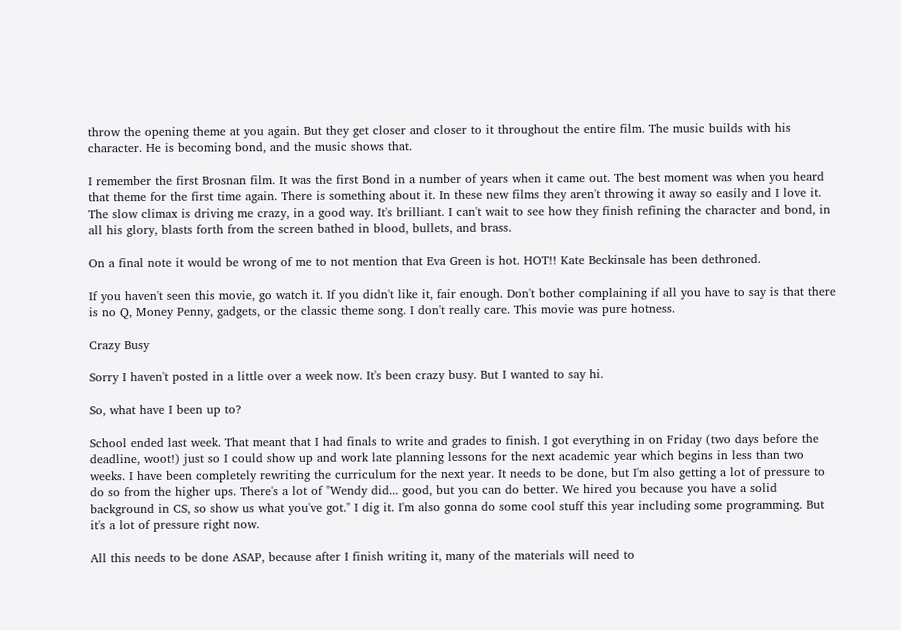throw the opening theme at you again. But they get closer and closer to it throughout the entire film. The music builds with his character. He is becoming bond, and the music shows that.

I remember the first Brosnan film. It was the first Bond in a number of years when it came out. The best moment was when you heard that theme for the first time again. There is something about it. In these new films they aren't throwing it away so easily and I love it. The slow climax is driving me crazy, in a good way. It's brilliant. I can't wait to see how they finish refining the character and bond, in all his glory, blasts forth from the screen bathed in blood, bullets, and brass.

On a final note it would be wrong of me to not mention that Eva Green is hot. HOT!! Kate Beckinsale has been dethroned.

If you haven't seen this movie, go watch it. If you didn't like it, fair enough. Don't bother complaining if all you have to say is that there is no Q, Money Penny, gadgets, or the classic theme song. I don't really care. This movie was pure hotness.

Crazy Busy

Sorry I haven't posted in a little over a week now. It's been crazy busy. But I wanted to say hi.

So, what have I been up to?

School ended last week. That meant that I had finals to write and grades to finish. I got everything in on Friday (two days before the deadline, woot!) just so I could show up and work late planning lessons for the next academic year which begins in less than two weeks. I have been completely rewriting the curriculum for the next year. It needs to be done, but I'm also getting a lot of pressure to do so from the higher ups. There's a lot of "Wendy did... good, but you can do better. We hired you because you have a solid background in CS, so show us what you've got." I dig it. I'm also gonna do some cool stuff this year including some programming. But it's a lot of pressure right now.

All this needs to be done ASAP, because after I finish writing it, many of the materials will need to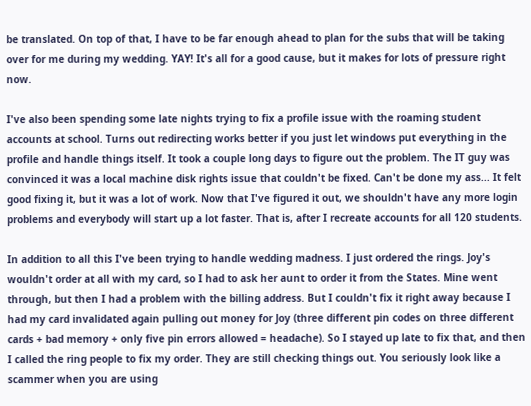be translated. On top of that, I have to be far enough ahead to plan for the subs that will be taking over for me during my wedding. YAY! It's all for a good cause, but it makes for lots of pressure right now.

I've also been spending some late nights trying to fix a profile issue with the roaming student accounts at school. Turns out redirecting works better if you just let windows put everything in the profile and handle things itself. It took a couple long days to figure out the problem. The IT guy was convinced it was a local machine disk rights issue that couldn't be fixed. Can't be done my ass... It felt good fixing it, but it was a lot of work. Now that I've figured it out, we shouldn't have any more login problems and everybody will start up a lot faster. That is, after I recreate accounts for all 120 students.

In addition to all this I've been trying to handle wedding madness. I just ordered the rings. Joy's wouldn't order at all with my card, so I had to ask her aunt to order it from the States. Mine went through, but then I had a problem with the billing address. But I couldn't fix it right away because I had my card invalidated again pulling out money for Joy (three different pin codes on three different cards + bad memory + only five pin errors allowed = headache). So I stayed up late to fix that, and then I called the ring people to fix my order. They are still checking things out. You seriously look like a scammer when you are using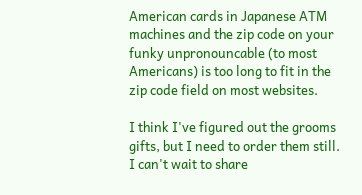American cards in Japanese ATM machines and the zip code on your funky unpronouncable (to most Americans) is too long to fit in the zip code field on most websites.

I think I've figured out the grooms gifts, but I need to order them still. I can't wait to share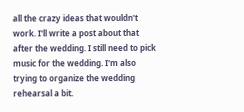all the crazy ideas that wouldn't work. I'll write a post about that after the wedding. I still need to pick music for the wedding. I'm also trying to organize the wedding rehearsal a bit.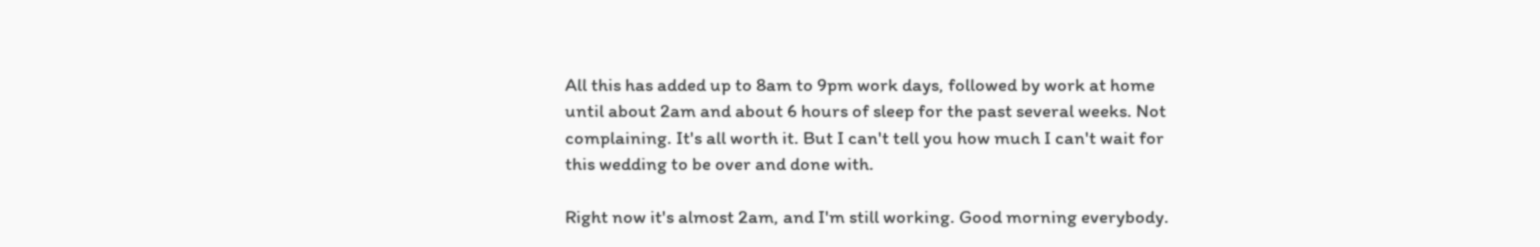All this has added up to 8am to 9pm work days, followed by work at home until about 2am and about 6 hours of sleep for the past several weeks. Not complaining. It's all worth it. But I can't tell you how much I can't wait for this wedding to be over and done with.

Right now it's almost 2am, and I'm still working. Good morning everybody.